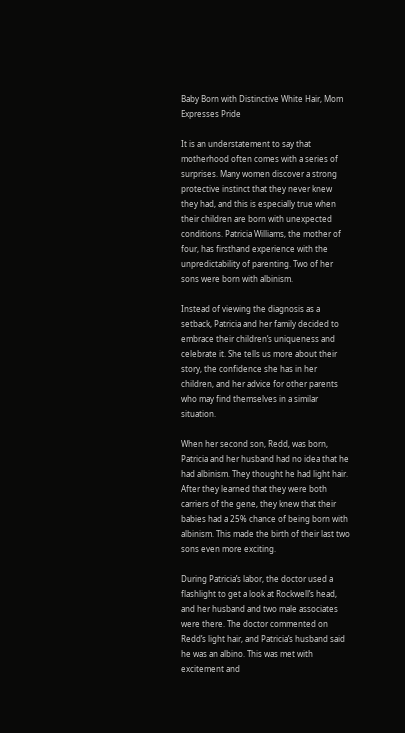Baby Born with Distinctive White Hair, Mom Expresses Pride

It is an understatement to say that motherhood often comes with a series of surprises. Many women discover a strong protective instinct that they never knew they had, and this is especially true when their children are born with unexpected conditions. Patricia Williams, the mother of four, has firsthand experience with the unpredictability of parenting. Two of her sons were born with albinism.

Instead of viewing the diagnosis as a setback, Patricia and her family decided to embrace their children’s uniqueness and celebrate it. She tells us more about their story, the confidence she has in her children, and her advice for other parents who may find themselves in a similar situation.

When her second son, Redd, was born, Patricia and her husband had no idea that he had albinism. They thought he had light hair. After they learned that they were both carriers of the gene, they knew that their babies had a 25% chance of being born with albinism. This made the birth of their last two sons even more exciting.

During Patricia’s labor, the doctor used a flashlight to get a look at Rockwell’s head, and her husband and two male associates were there. The doctor commented on Redd’s light hair, and Patricia’s husband said he was an albino. This was met with excitement and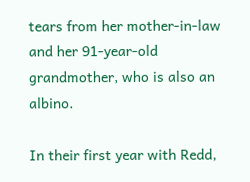tears from her mother-in-law and her 91-year-old grandmother, who is also an albino.

In their first year with Redd,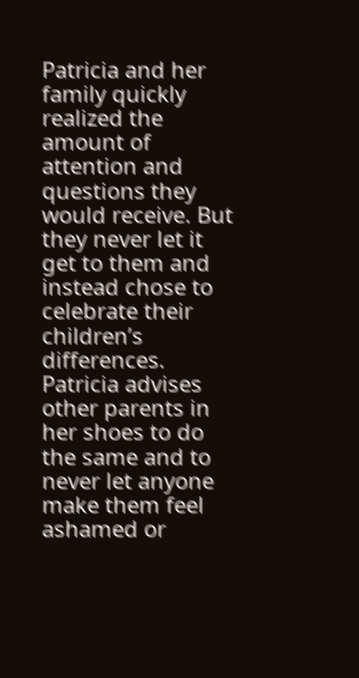Patricia and her family quickly realized the amount of attention and questions they would receive. But they never let it get to them and instead chose to celebrate their children’s differences. Patricia advises other parents in her shoes to do the same and to never let anyone make them feel ashamed or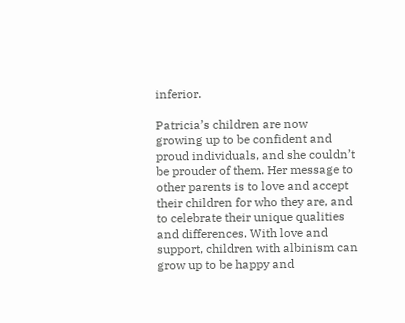inferior.

Patricia’s children are now growing up to be confident and proud individuals, and she couldn’t be prouder of them. Her message to other parents is to love and accept their children for who they are, and to celebrate their unique qualities and differences. With love and support, children with albinism can grow up to be happy and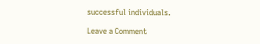successful individuals.

Leave a Comment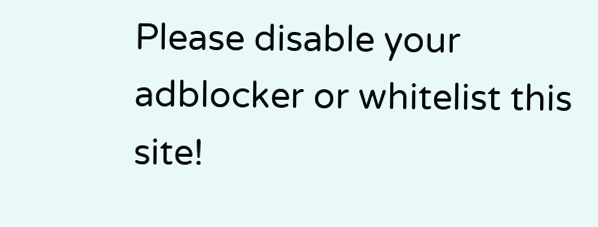Please disable your adblocker or whitelist this site!